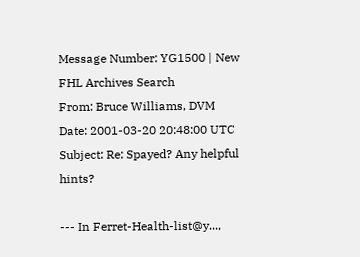Message Number: YG1500 | New FHL Archives Search
From: Bruce Williams, DVM
Date: 2001-03-20 20:48:00 UTC
Subject: Re: Spayed? Any helpful hints?

--- In Ferret-Health-list@y...,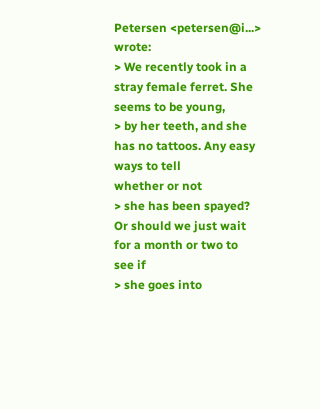Petersen <petersen@i...> wrote:
> We recently took in a stray female ferret. She seems to be young,
> by her teeth, and she has no tattoos. Any easy ways to tell
whether or not
> she has been spayed? Or should we just wait for a month or two to
see if
> she goes into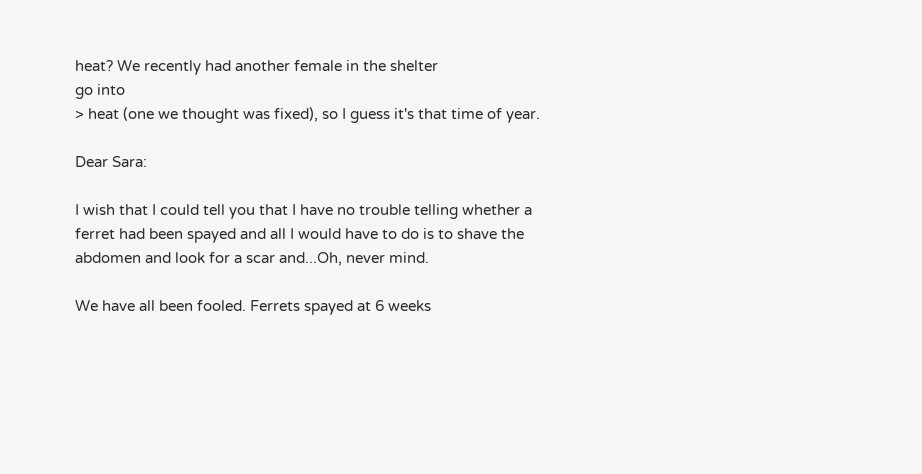heat? We recently had another female in the shelter
go into
> heat (one we thought was fixed), so I guess it's that time of year.

Dear Sara:

I wish that I could tell you that I have no trouble telling whether a
ferret had been spayed and all I would have to do is to shave the
abdomen and look for a scar and...Oh, never mind.

We have all been fooled. Ferrets spayed at 6 weeks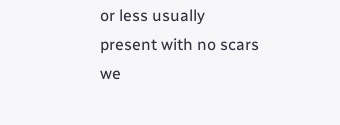or less usually
present with no scars we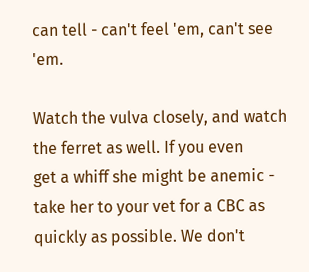can tell - can't feel 'em, can't see 'em.

Watch the vulva closely, and watch the ferret as well. If you even
get a whiff she might be anemic - take her to your vet for a CBC as
quickly as possible. We don't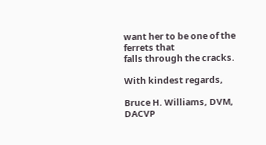want her to be one of the ferrets that
falls through the cracks.

With kindest regards,

Bruce H. Williams, DVM, DACVP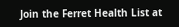Join the Ferret Health List at